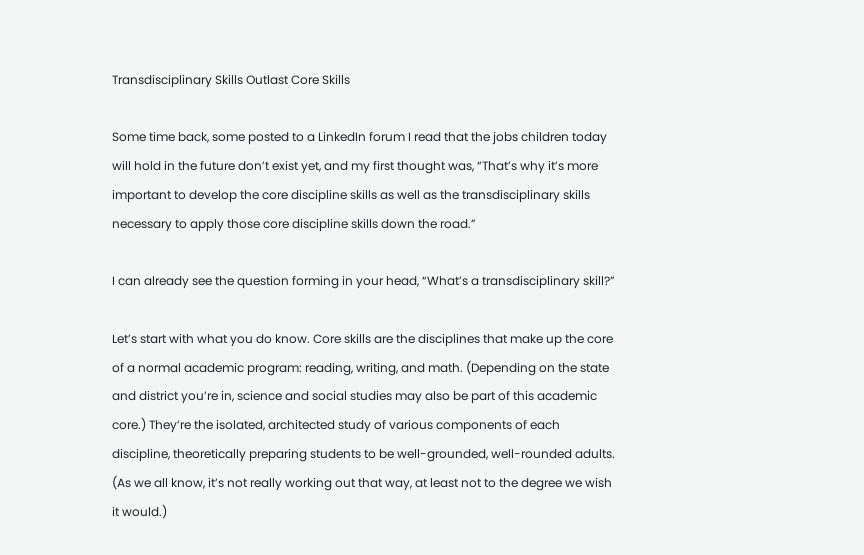Transdisciplinary Skills Outlast Core Skills

Some time back, some posted to a LinkedIn forum I read that the jobs children today will hold in the future don’t exist yet, and my first thought was, “That’s why it’s more important to develop the core discipline skills as well as the transdisciplinary skills necessary to apply those core discipline skills down the road.”

I can already see the question forming in your head, “What’s a transdisciplinary skill?”

Let’s start with what you do know. Core skills are the disciplines that make up the core of a normal academic program: reading, writing, and math. (Depending on the state and district you’re in, science and social studies may also be part of this academic core.) They’re the isolated, architected study of various components of each discipline, theoretically preparing students to be well-grounded, well-rounded adults. (As we all know, it’s not really working out that way, at least not to the degree we wish it would.)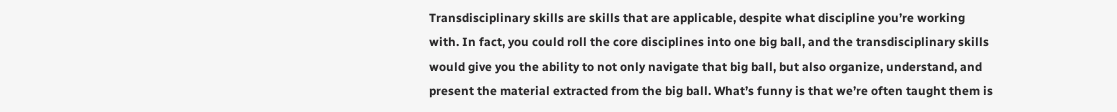Transdisciplinary skills are skills that are applicable, despite what discipline you’re working with. In fact, you could roll the core disciplines into one big ball, and the transdisciplinary skills would give you the ability to not only navigate that big ball, but also organize, understand, and present the material extracted from the big ball. What’s funny is that we’re often taught them is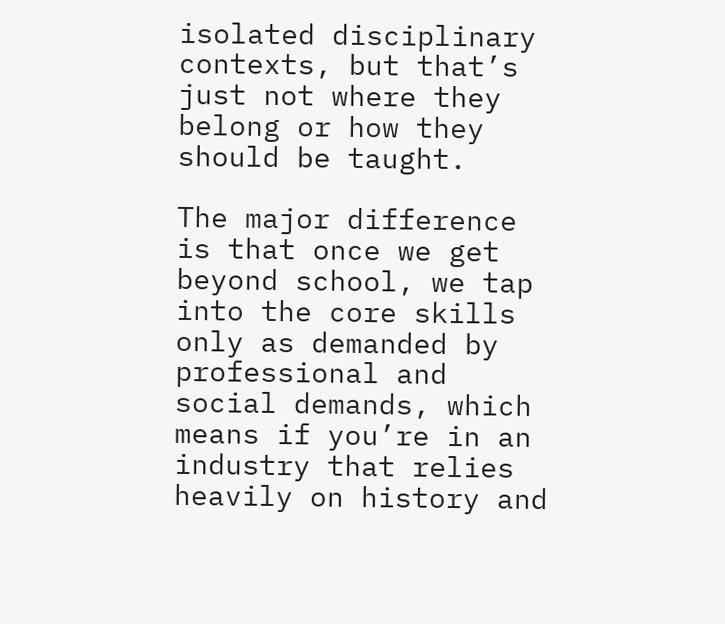isolated disciplinary contexts, but that’s just not where they belong or how they should be taught.

The major difference is that once we get beyond school, we tap into the core skills only as demanded by professional and social demands, which means if you’re in an industry that relies heavily on history and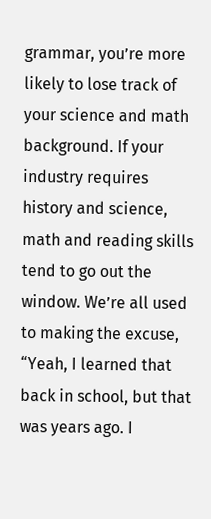grammar, you’re more likely to lose track of your science and math background. If your industry requires history and science, math and reading skills tend to go out the window. We’re all used to making the excuse, “Yeah, I learned that back in school, but that was years ago. I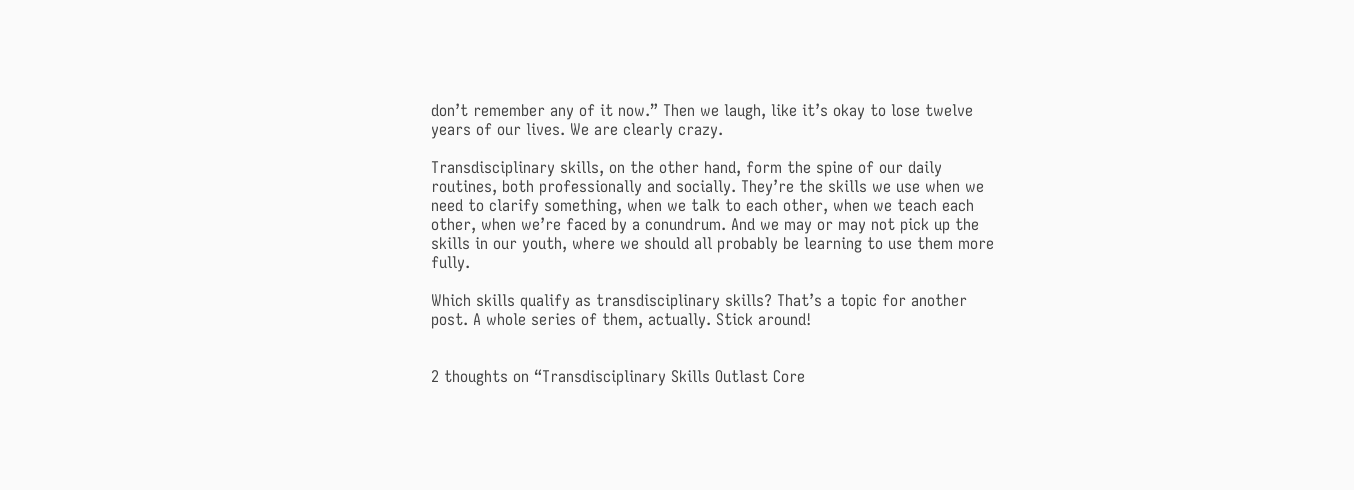don’t remember any of it now.” Then we laugh, like it’s okay to lose twelve years of our lives. We are clearly crazy.

Transdisciplinary skills, on the other hand, form the spine of our daily routines, both professionally and socially. They’re the skills we use when we need to clarify something, when we talk to each other, when we teach each other, when we’re faced by a conundrum. And we may or may not pick up the skills in our youth, where we should all probably be learning to use them more fully.

Which skills qualify as transdisciplinary skills? That’s a topic for another post. A whole series of them, actually. Stick around!


2 thoughts on “Transdisciplinary Skills Outlast Core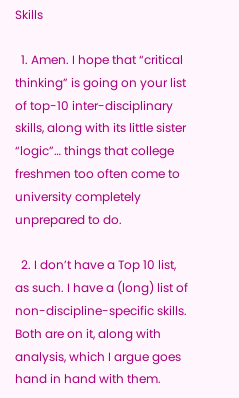Skills

  1. Amen. I hope that “critical thinking” is going on your list of top-10 inter-disciplinary skills, along with its little sister “logic”… things that college freshmen too often come to university completely unprepared to do.

  2. I don’t have a Top 10 list, as such. I have a (long) list of non-discipline-specific skills. Both are on it, along with analysis, which I argue goes hand in hand with them.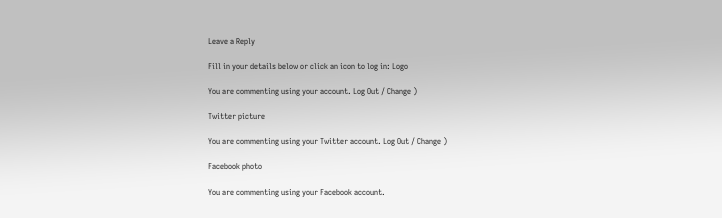Leave a Reply

Fill in your details below or click an icon to log in: Logo

You are commenting using your account. Log Out / Change )

Twitter picture

You are commenting using your Twitter account. Log Out / Change )

Facebook photo

You are commenting using your Facebook account.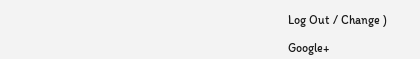Log Out / Change )

Google+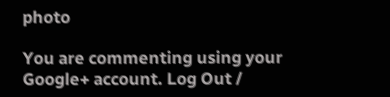photo

You are commenting using your Google+ account. Log Out /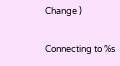Change )

Connecting to %s